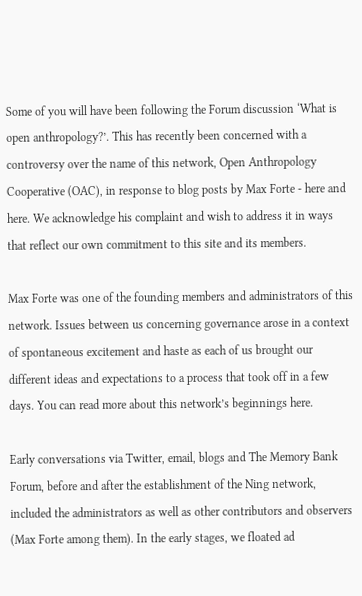Some of you will have been following the Forum discussion ‘What is open anthropology?’. This has recently been concerned with a controversy over the name of this network, Open Anthropology Cooperative (OAC), in response to blog posts by Max Forte - here and here. We acknowledge his complaint and wish to address it in ways that reflect our own commitment to this site and its members.

Max Forte was one of the founding members and administrators of this network. Issues between us concerning governance arose in a context of spontaneous excitement and haste as each of us brought our different ideas and expectations to a process that took off in a few days. You can read more about this network’s beginnings here.

Early conversations via Twitter, email, blogs and The Memory Bank Forum, before and after the establishment of the Ning network, included the administrators as well as other contributors and observers (Max Forte among them). In the early stages, we floated ad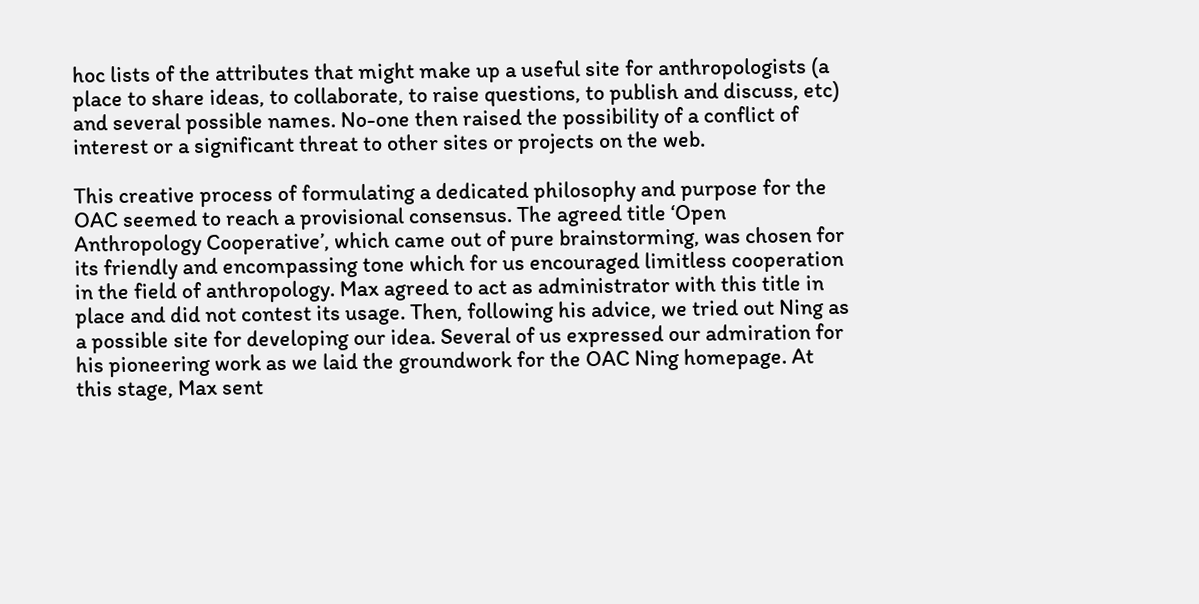hoc lists of the attributes that might make up a useful site for anthropologists (a place to share ideas, to collaborate, to raise questions, to publish and discuss, etc) and several possible names. No-one then raised the possibility of a conflict of interest or a significant threat to other sites or projects on the web.

This creative process of formulating a dedicated philosophy and purpose for the OAC seemed to reach a provisional consensus. The agreed title ‘Open Anthropology Cooperative’, which came out of pure brainstorming, was chosen for its friendly and encompassing tone which for us encouraged limitless cooperation in the field of anthropology. Max agreed to act as administrator with this title in place and did not contest its usage. Then, following his advice, we tried out Ning as a possible site for developing our idea. Several of us expressed our admiration for his pioneering work as we laid the groundwork for the OAC Ning homepage. At this stage, Max sent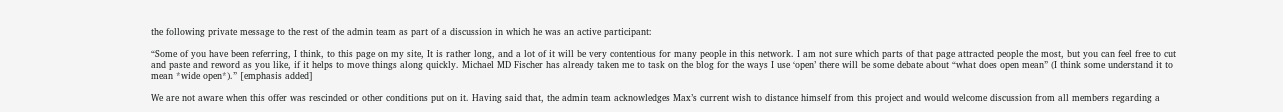the following private message to the rest of the admin team as part of a discussion in which he was an active participant:

“Some of you have been referring, I think, to this page on my site, It is rather long, and a lot of it will be very contentious for many people in this network. I am not sure which parts of that page attracted people the most, but you can feel free to cut and paste and reword as you like, if it helps to move things along quickly. Michael MD Fischer has already taken me to task on the blog for the ways I use ‘open’ there will be some debate about “what does open mean” (I think some understand it to mean *wide open*).” [emphasis added]

We are not aware when this offer was rescinded or other conditions put on it. Having said that, the admin team acknowledges Max’s current wish to distance himself from this project and would welcome discussion from all members regarding a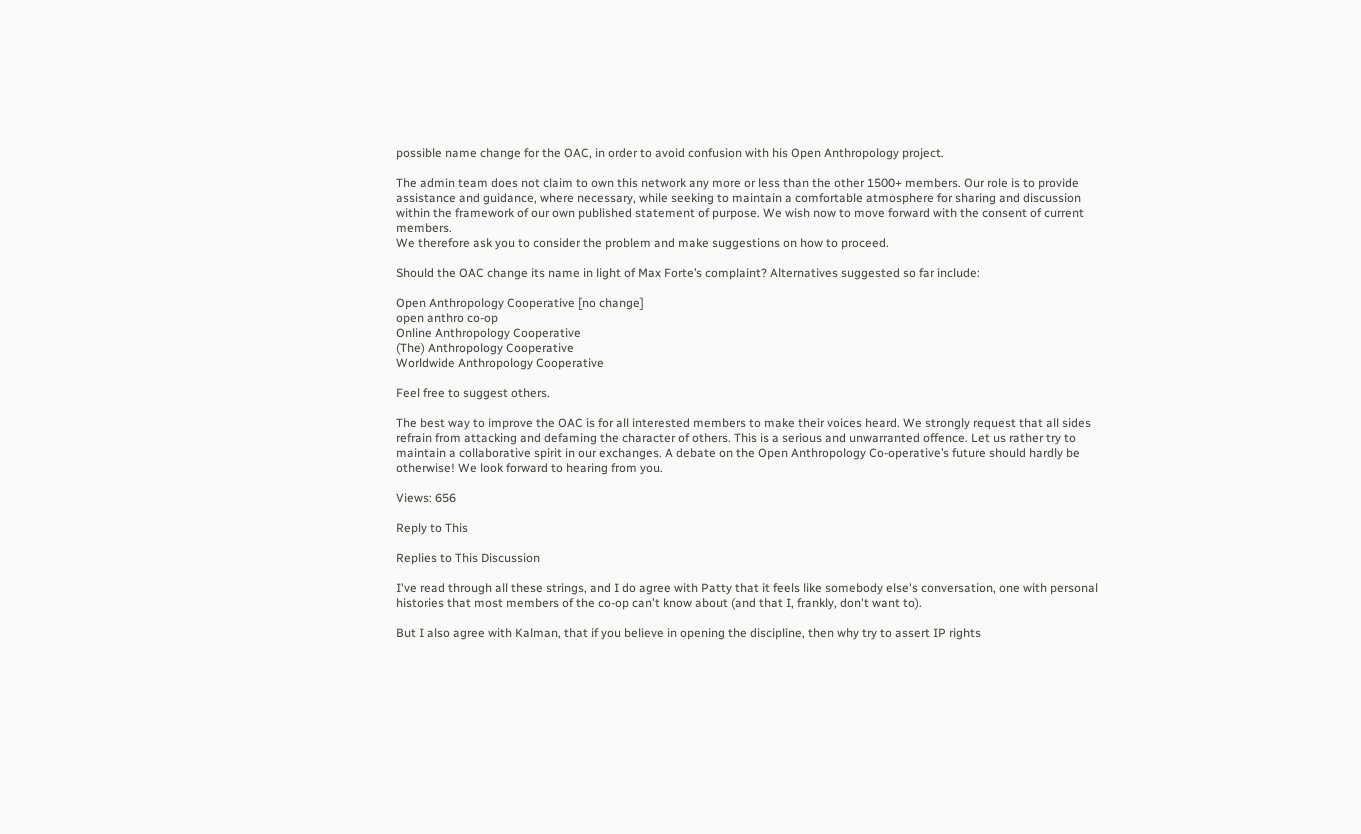possible name change for the OAC, in order to avoid confusion with his Open Anthropology project.

The admin team does not claim to own this network any more or less than the other 1500+ members. Our role is to provide assistance and guidance, where necessary, while seeking to maintain a comfortable atmosphere for sharing and discussion within the framework of our own published statement of purpose. We wish now to move forward with the consent of current members.
We therefore ask you to consider the problem and make suggestions on how to proceed.

Should the OAC change its name in light of Max Forte’s complaint? Alternatives suggested so far include:

Open Anthropology Cooperative [no change]
open anthro co-op
Online Anthropology Cooperative
(The) Anthropology Cooperative
Worldwide Anthropology Cooperative

Feel free to suggest others.

The best way to improve the OAC is for all interested members to make their voices heard. We strongly request that all sides refrain from attacking and defaming the character of others. This is a serious and unwarranted offence. Let us rather try to maintain a collaborative spirit in our exchanges. A debate on the Open Anthropology Co-operative’s future should hardly be otherwise! We look forward to hearing from you.

Views: 656

Reply to This

Replies to This Discussion

I've read through all these strings, and I do agree with Patty that it feels like somebody else's conversation, one with personal histories that most members of the co-op can't know about (and that I, frankly, don't want to).

But I also agree with Kalman, that if you believe in opening the discipline, then why try to assert IP rights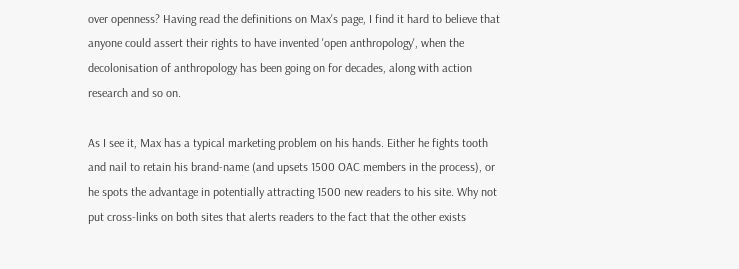over openness? Having read the definitions on Max's page, I find it hard to believe that anyone could assert their rights to have invented 'open anthropology', when the decolonisation of anthropology has been going on for decades, along with action research and so on.

As I see it, Max has a typical marketing problem on his hands. Either he fights tooth and nail to retain his brand-name (and upsets 1500 OAC members in the process), or he spots the advantage in potentially attracting 1500 new readers to his site. Why not put cross-links on both sites that alerts readers to the fact that the other exists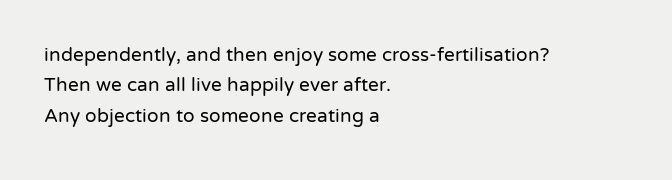independently, and then enjoy some cross-fertilisation? Then we can all live happily ever after.
Any objection to someone creating a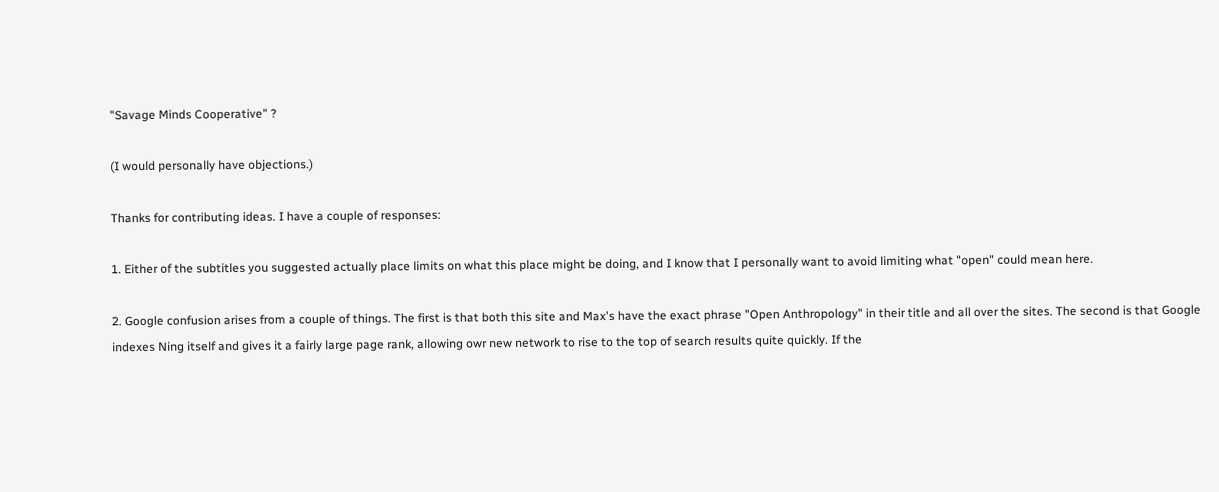"Savage Minds Cooperative" ?

(I would personally have objections.)

Thanks for contributing ideas. I have a couple of responses:

1. Either of the subtitles you suggested actually place limits on what this place might be doing, and I know that I personally want to avoid limiting what "open" could mean here.

2. Google confusion arises from a couple of things. The first is that both this site and Max's have the exact phrase "Open Anthropology" in their title and all over the sites. The second is that Google indexes Ning itself and gives it a fairly large page rank, allowing owr new network to rise to the top of search results quite quickly. If the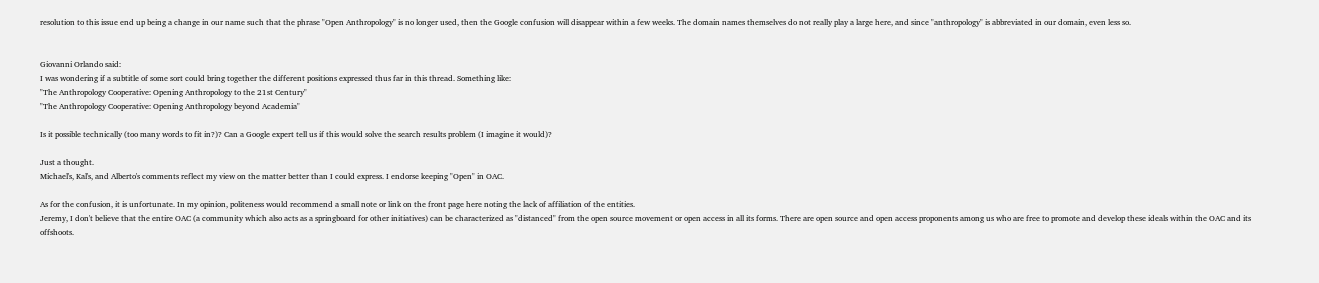resolution to this issue end up being a change in our name such that the phrase "Open Anthropology" is no longer used, then the Google confusion will disappear within a few weeks. The domain names themselves do not really play a large here, and since "anthropology" is abbreviated in our domain, even less so.


Giovanni Orlando said:
I was wondering if a subtitle of some sort could bring together the different positions expressed thus far in this thread. Something like:
"The Anthropology Cooperative: Opening Anthropology to the 21st Century"
"The Anthropology Cooperative: Opening Anthropology beyond Academia"

Is it possible technically (too many words to fit in?)? Can a Google expert tell us if this would solve the search results problem (I imagine it would)?

Just a thought.
Michael's, Kal's, and Alberto's comments reflect my view on the matter better than I could express. I endorse keeping "Open" in OAC.

As for the confusion, it is unfortunate. In my opinion, politeness would recommend a small note or link on the front page here noting the lack of affiliation of the entities.
Jeremy, I don't believe that the entire OAC (a community which also acts as a springboard for other initiatives) can be characterized as "distanced" from the open source movement or open access in all its forms. There are open source and open access proponents among us who are free to promote and develop these ideals within the OAC and its offshoots.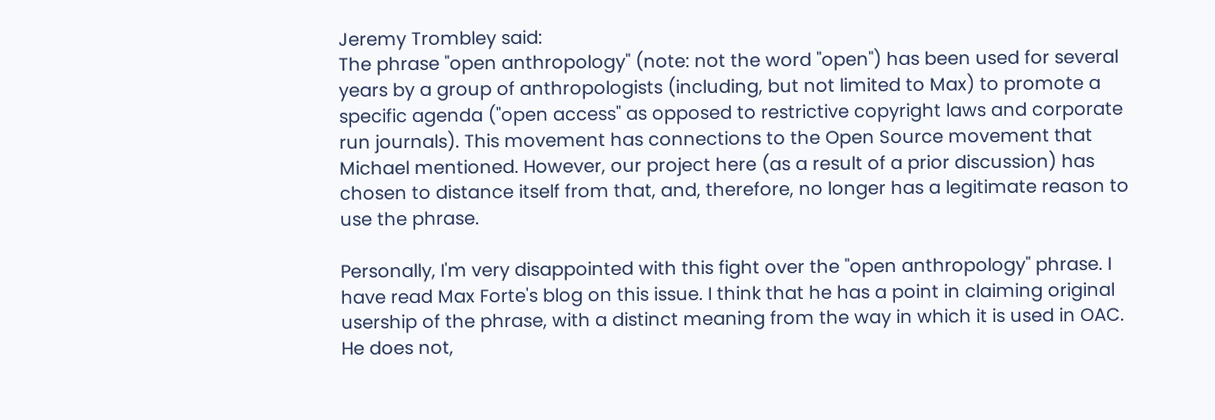Jeremy Trombley said:
The phrase "open anthropology" (note: not the word "open") has been used for several years by a group of anthropologists (including, but not limited to Max) to promote a specific agenda ("open access" as opposed to restrictive copyright laws and corporate run journals). This movement has connections to the Open Source movement that Michael mentioned. However, our project here (as a result of a prior discussion) has chosen to distance itself from that, and, therefore, no longer has a legitimate reason to use the phrase.

Personally, I'm very disappointed with this fight over the "open anthropology" phrase. I have read Max Forte's blog on this issue. I think that he has a point in claiming original usership of the phrase, with a distinct meaning from the way in which it is used in OAC. He does not,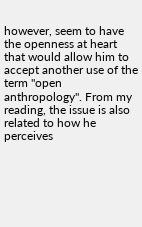however, seem to have the openness at heart that would allow him to accept another use of the term "open anthropology". From my reading, the issue is also related to how he perceives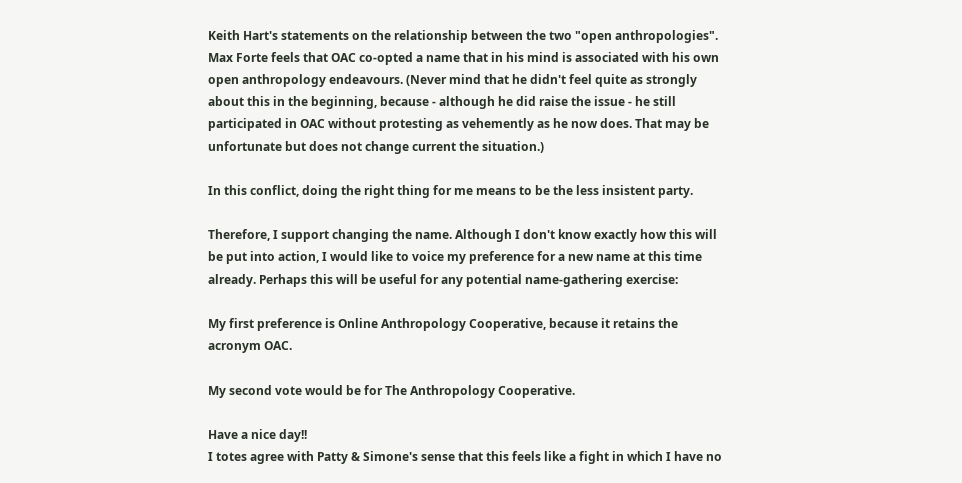Keith Hart's statements on the relationship between the two "open anthropologies". Max Forte feels that OAC co-opted a name that in his mind is associated with his own open anthropology endeavours. (Never mind that he didn't feel quite as strongly about this in the beginning, because - although he did raise the issue - he still participated in OAC without protesting as vehemently as he now does. That may be unfortunate but does not change current the situation.)

In this conflict, doing the right thing for me means to be the less insistent party.

Therefore, I support changing the name. Although I don't know exactly how this will be put into action, I would like to voice my preference for a new name at this time already. Perhaps this will be useful for any potential name-gathering exercise:

My first preference is Online Anthropology Cooperative, because it retains the acronym OAC.

My second vote would be for The Anthropology Cooperative.

Have a nice day!!
I totes agree with Patty & Simone's sense that this feels like a fight in which I have no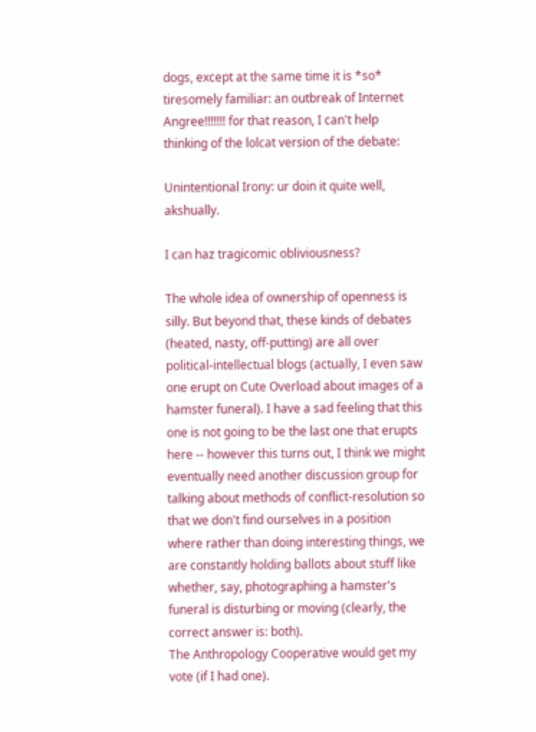dogs, except at the same time it is *so* tiresomely familiar: an outbreak of Internet Angree!!!!!!! for that reason, I can't help thinking of the lolcat version of the debate:

Unintentional Irony: ur doin it quite well, akshually.

I can haz tragicomic obliviousness?

The whole idea of ownership of openness is silly. But beyond that, these kinds of debates (heated, nasty, off-putting) are all over political-intellectual blogs (actually, I even saw one erupt on Cute Overload about images of a hamster funeral). I have a sad feeling that this one is not going to be the last one that erupts here -- however this turns out, I think we might eventually need another discussion group for talking about methods of conflict-resolution so that we don't find ourselves in a position where rather than doing interesting things, we are constantly holding ballots about stuff like whether, say, photographing a hamster's funeral is disturbing or moving (clearly, the correct answer is: both).
The Anthropology Cooperative would get my vote (if I had one).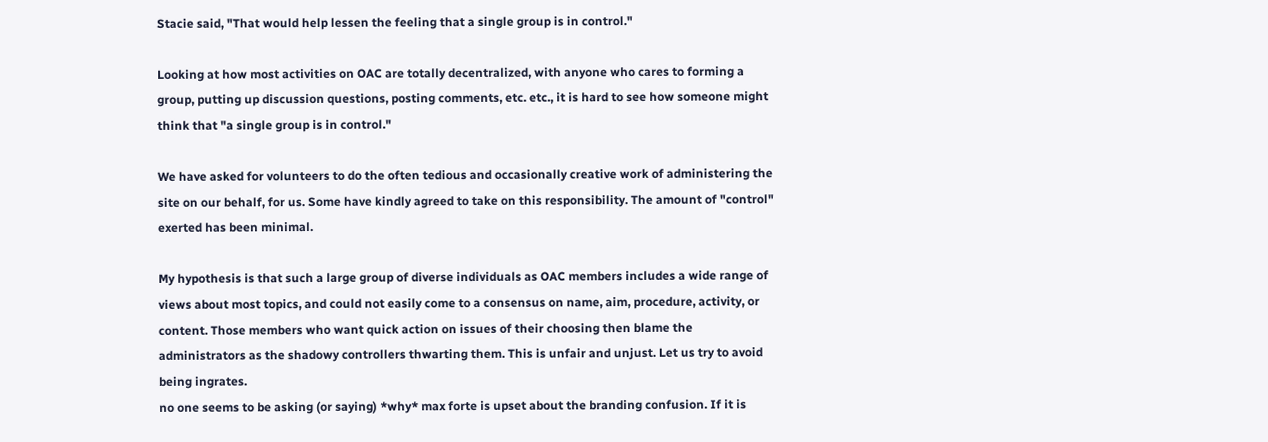Stacie said, "That would help lessen the feeling that a single group is in control."

Looking at how most activities on OAC are totally decentralized, with anyone who cares to forming a group, putting up discussion questions, posting comments, etc. etc., it is hard to see how someone might think that "a single group is in control."

We have asked for volunteers to do the often tedious and occasionally creative work of administering the site on our behalf, for us. Some have kindly agreed to take on this responsibility. The amount of "control" exerted has been minimal.

My hypothesis is that such a large group of diverse individuals as OAC members includes a wide range of views about most topics, and could not easily come to a consensus on name, aim, procedure, activity, or content. Those members who want quick action on issues of their choosing then blame the administrators as the shadowy controllers thwarting them. This is unfair and unjust. Let us try to avoid being ingrates.
no one seems to be asking (or saying) *why* max forte is upset about the branding confusion. If it is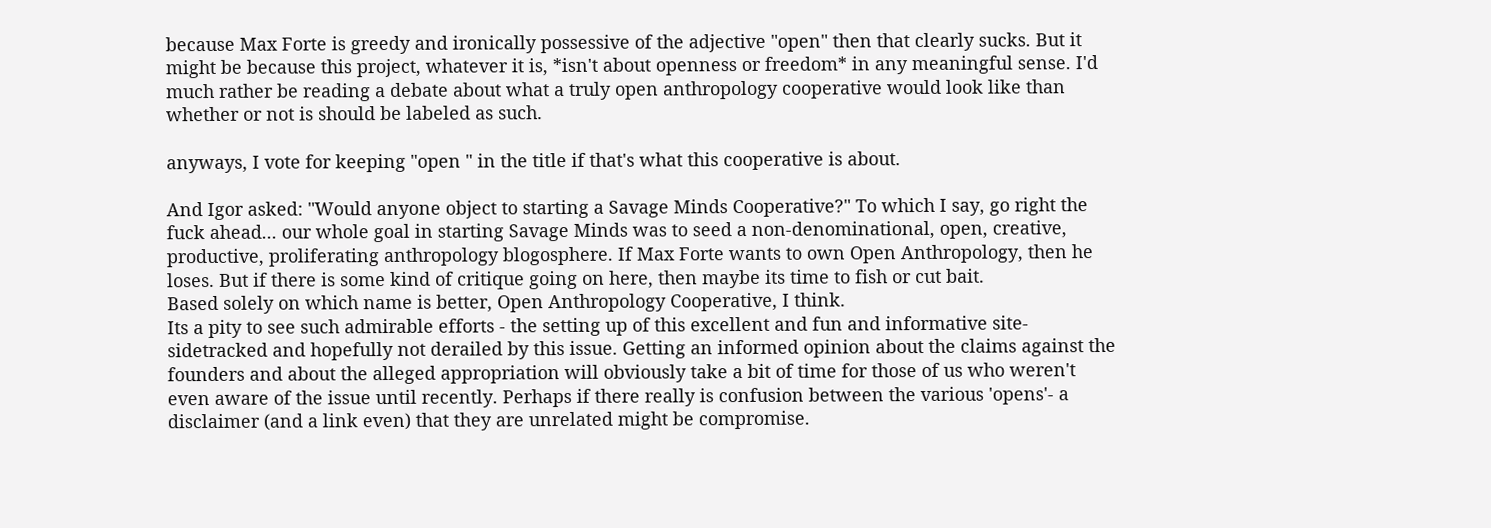because Max Forte is greedy and ironically possessive of the adjective "open" then that clearly sucks. But it might be because this project, whatever it is, *isn't about openness or freedom* in any meaningful sense. I'd much rather be reading a debate about what a truly open anthropology cooperative would look like than whether or not is should be labeled as such.

anyways, I vote for keeping "open " in the title if that's what this cooperative is about.

And Igor asked: "Would anyone object to starting a Savage Minds Cooperative?" To which I say, go right the fuck ahead... our whole goal in starting Savage Minds was to seed a non-denominational, open, creative, productive, proliferating anthropology blogosphere. If Max Forte wants to own Open Anthropology, then he loses. But if there is some kind of critique going on here, then maybe its time to fish or cut bait.
Based solely on which name is better, Open Anthropology Cooperative, I think.
Its a pity to see such admirable efforts - the setting up of this excellent and fun and informative site- sidetracked and hopefully not derailed by this issue. Getting an informed opinion about the claims against the founders and about the alleged appropriation will obviously take a bit of time for those of us who weren't even aware of the issue until recently. Perhaps if there really is confusion between the various 'opens'- a disclaimer (and a link even) that they are unrelated might be compromise.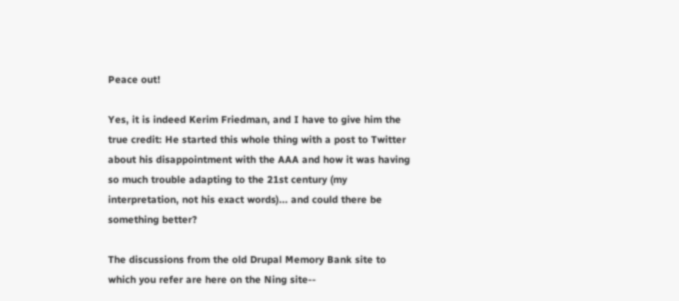Peace out!

Yes, it is indeed Kerim Friedman, and I have to give him the true credit: He started this whole thing with a post to Twitter about his disappointment with the AAA and how it was having so much trouble adapting to the 21st century (my interpretation, not his exact words)... and could there be something better?

The discussions from the old Drupal Memory Bank site to which you refer are here on the Ning site--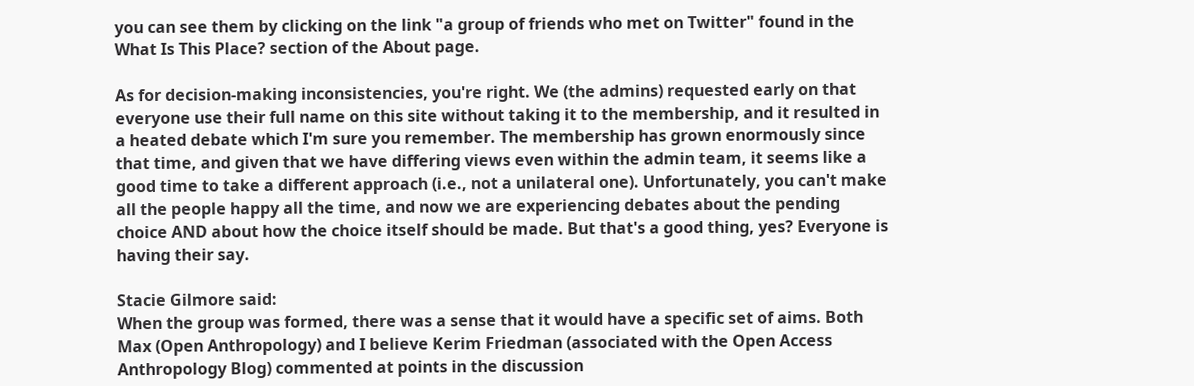you can see them by clicking on the link "a group of friends who met on Twitter" found in the What Is This Place? section of the About page.

As for decision-making inconsistencies, you're right. We (the admins) requested early on that everyone use their full name on this site without taking it to the membership, and it resulted in a heated debate which I'm sure you remember. The membership has grown enormously since that time, and given that we have differing views even within the admin team, it seems like a good time to take a different approach (i.e., not a unilateral one). Unfortunately, you can't make all the people happy all the time, and now we are experiencing debates about the pending choice AND about how the choice itself should be made. But that's a good thing, yes? Everyone is having their say.

Stacie Gilmore said:
When the group was formed, there was a sense that it would have a specific set of aims. Both Max (Open Anthropology) and I believe Kerim Friedman (associated with the Open Access Anthropology Blog) commented at points in the discussion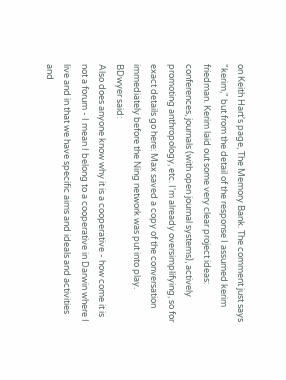on Keith Hart's page, The Memory Bank. The comment just says "kerim," but from the detail of the response I assumed kerim friedman. Kerim laid out some very clear project ideas: conferences, journals (with open journal systems), actively promoting anthropology, etc. I'm already oversimplifying, so for exact details go here: Max saved a copy of the conversation immediately before the Ning network was put into play.
BDwyer said:
Also does anyone know why it is a cooperative - how come it is not a forum - I mean I belong to a cooperative in Darwin where I live and in that we have specific aims and ideals and activities and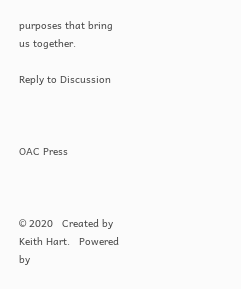purposes that bring us together.

Reply to Discussion



OAC Press



© 2020   Created by Keith Hart.   Powered by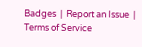Badges  |  Report an Issue  |  Terms of Service